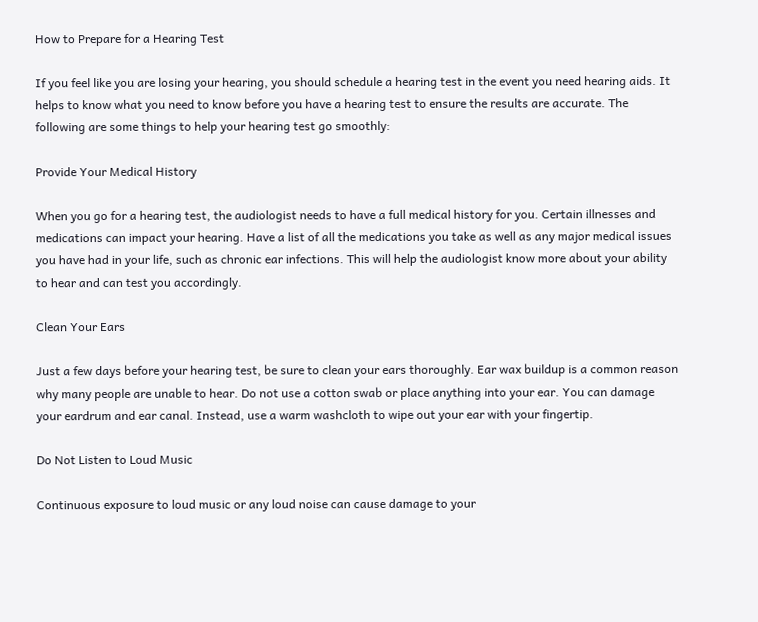How to Prepare for a Hearing Test

If you feel like you are losing your hearing, you should schedule a hearing test in the event you need hearing aids. It helps to know what you need to know before you have a hearing test to ensure the results are accurate. The following are some things to help your hearing test go smoothly:

Provide Your Medical History

When you go for a hearing test, the audiologist needs to have a full medical history for you. Certain illnesses and medications can impact your hearing. Have a list of all the medications you take as well as any major medical issues you have had in your life, such as chronic ear infections. This will help the audiologist know more about your ability to hear and can test you accordingly.

Clean Your Ears

Just a few days before your hearing test, be sure to clean your ears thoroughly. Ear wax buildup is a common reason why many people are unable to hear. Do not use a cotton swab or place anything into your ear. You can damage your eardrum and ear canal. Instead, use a warm washcloth to wipe out your ear with your fingertip.

Do Not Listen to Loud Music

Continuous exposure to loud music or any loud noise can cause damage to your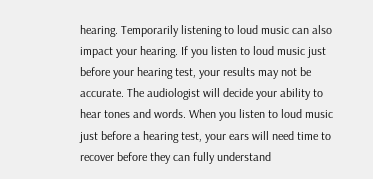hearing. Temporarily listening to loud music can also impact your hearing. If you listen to loud music just before your hearing test, your results may not be accurate. The audiologist will decide your ability to hear tones and words. When you listen to loud music just before a hearing test, your ears will need time to recover before they can fully understand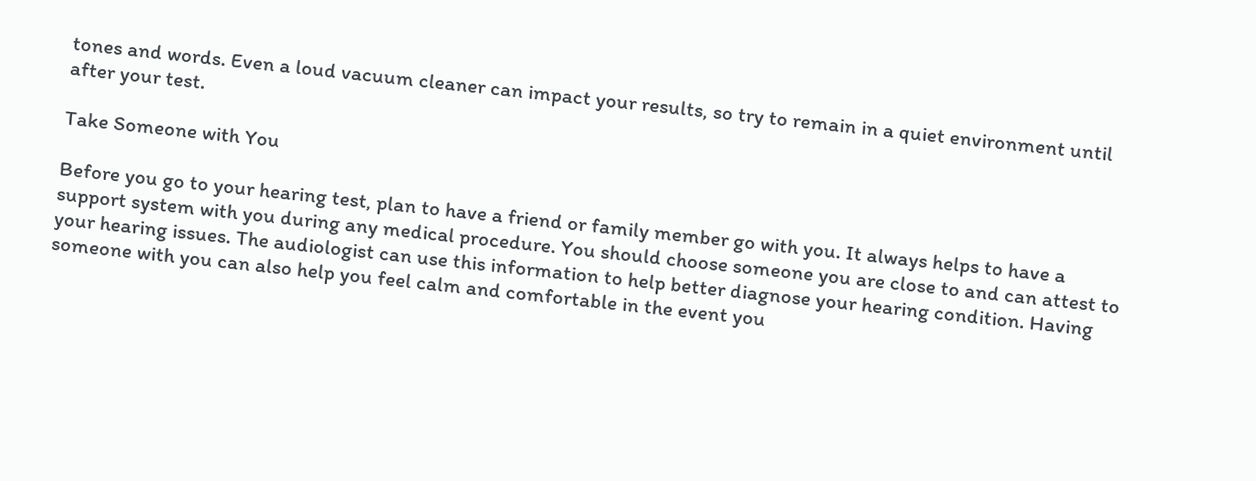tones and words. Even a loud vacuum cleaner can impact your results, so try to remain in a quiet environment until after your test.

Take Someone with You

Before you go to your hearing test, plan to have a friend or family member go with you. It always helps to have a support system with you during any medical procedure. You should choose someone you are close to and can attest to your hearing issues. The audiologist can use this information to help better diagnose your hearing condition. Having someone with you can also help you feel calm and comfortable in the event you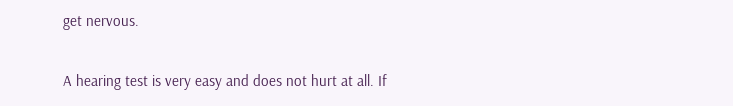get nervous.

A hearing test is very easy and does not hurt at all. If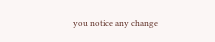you notice any change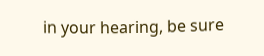in your hearing, be sure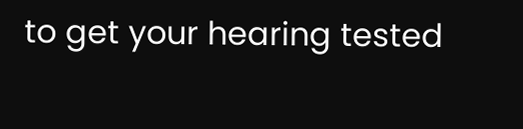to get your hearing tested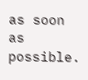as soon as possible.